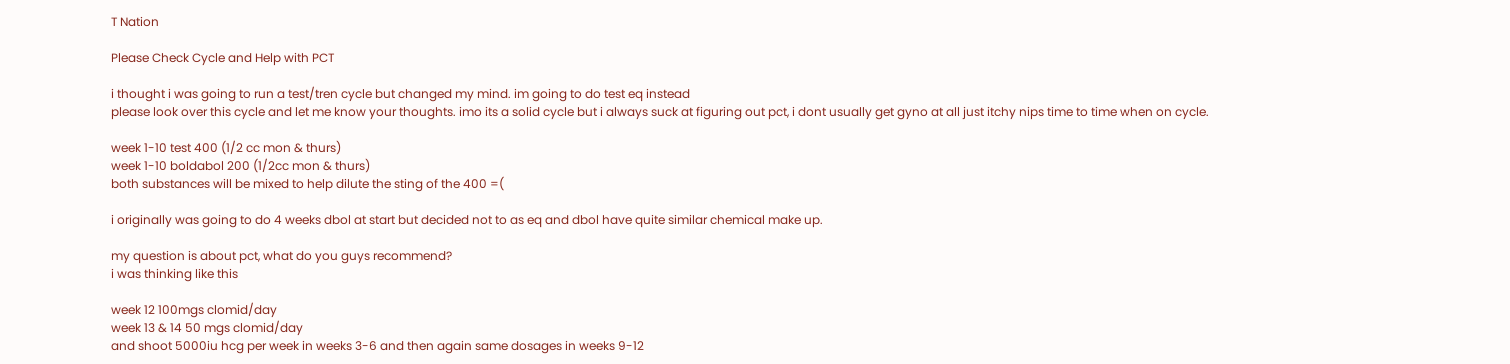T Nation

Please Check Cycle and Help with PCT

i thought i was going to run a test/tren cycle but changed my mind. im going to do test eq instead
please look over this cycle and let me know your thoughts. imo its a solid cycle but i always suck at figuring out pct, i dont usually get gyno at all just itchy nips time to time when on cycle.

week 1-10 test 400 (1/2 cc mon & thurs)
week 1-10 boldabol 200 (1/2cc mon & thurs)
both substances will be mixed to help dilute the sting of the 400 =(

i originally was going to do 4 weeks dbol at start but decided not to as eq and dbol have quite similar chemical make up.

my question is about pct, what do you guys recommend?
i was thinking like this

week 12 100mgs clomid/day
week 13 & 14 50 mgs clomid/day
and shoot 5000iu hcg per week in weeks 3-6 and then again same dosages in weeks 9-12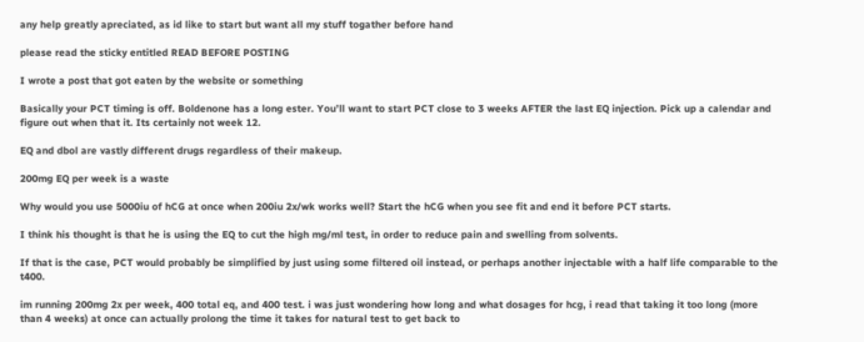any help greatly apreciated, as id like to start but want all my stuff togather before hand

please read the sticky entitled READ BEFORE POSTING

I wrote a post that got eaten by the website or something

Basically your PCT timing is off. Boldenone has a long ester. You’ll want to start PCT close to 3 weeks AFTER the last EQ injection. Pick up a calendar and figure out when that it. Its certainly not week 12.

EQ and dbol are vastly different drugs regardless of their makeup.

200mg EQ per week is a waste

Why would you use 5000iu of hCG at once when 200iu 2x/wk works well? Start the hCG when you see fit and end it before PCT starts.

I think his thought is that he is using the EQ to cut the high mg/ml test, in order to reduce pain and swelling from solvents.

If that is the case, PCT would probably be simplified by just using some filtered oil instead, or perhaps another injectable with a half life comparable to the t400.

im running 200mg 2x per week, 400 total eq, and 400 test. i was just wondering how long and what dosages for hcg, i read that taking it too long (more than 4 weeks) at once can actually prolong the time it takes for natural test to get back to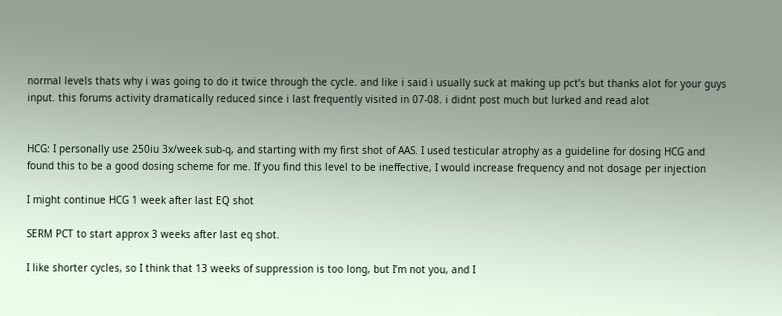normal levels thats why i was going to do it twice through the cycle. and like i said i usually suck at making up pct’s but thanks alot for your guys input. this forums activity dramatically reduced since i last frequently visited in 07-08. i didnt post much but lurked and read alot


HCG: I personally use 250iu 3x/week sub-q, and starting with my first shot of AAS. I used testicular atrophy as a guideline for dosing HCG and found this to be a good dosing scheme for me. If you find this level to be ineffective, I would increase frequency and not dosage per injection

I might continue HCG 1 week after last EQ shot

SERM PCT to start approx 3 weeks after last eq shot.

I like shorter cycles, so I think that 13 weeks of suppression is too long, but I’m not you, and I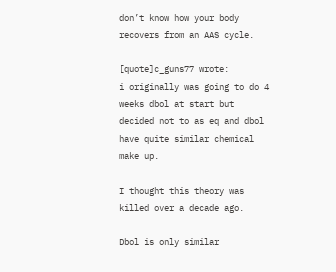don’t know how your body recovers from an AAS cycle.

[quote]c_guns77 wrote:
i originally was going to do 4 weeks dbol at start but decided not to as eq and dbol have quite similar chemical make up.

I thought this theory was killed over a decade ago.

Dbol is only similar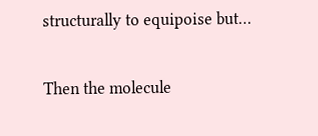structurally to equipoise but…

Then the molecule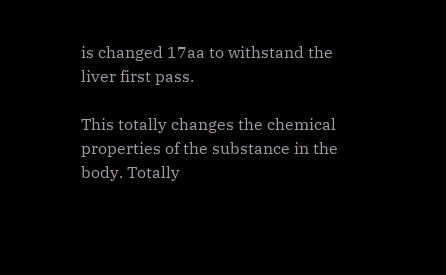is changed 17aa to withstand the liver first pass.

This totally changes the chemical properties of the substance in the body. Totally